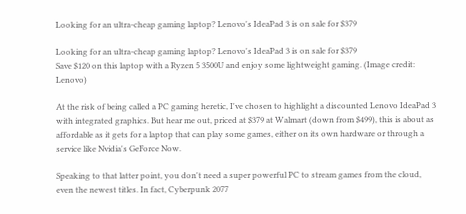Looking for an ultra-cheap gaming laptop? Lenovo's IdeaPad 3 is on sale for $379

Looking for an ultra-cheap gaming laptop? Lenovo's IdeaPad 3 is on sale for $379
Save $120 on this laptop with a Ryzen 5 3500U and enjoy some lightweight gaming. (Image credit: Lenovo)

At the risk of being called a PC gaming heretic, I've chosen to highlight a discounted Lenovo IdeaPad 3 with integrated graphics. But hear me out, priced at $379 at Walmart (down from $499), this is about as affordable as it gets for a laptop that can play some games, either on its own hardware or through a service like Nvidia's GeForce Now.

Speaking to that latter point, you don't need a super powerful PC to stream games from the cloud, even the newest titles. In fact, Cyberpunk 2077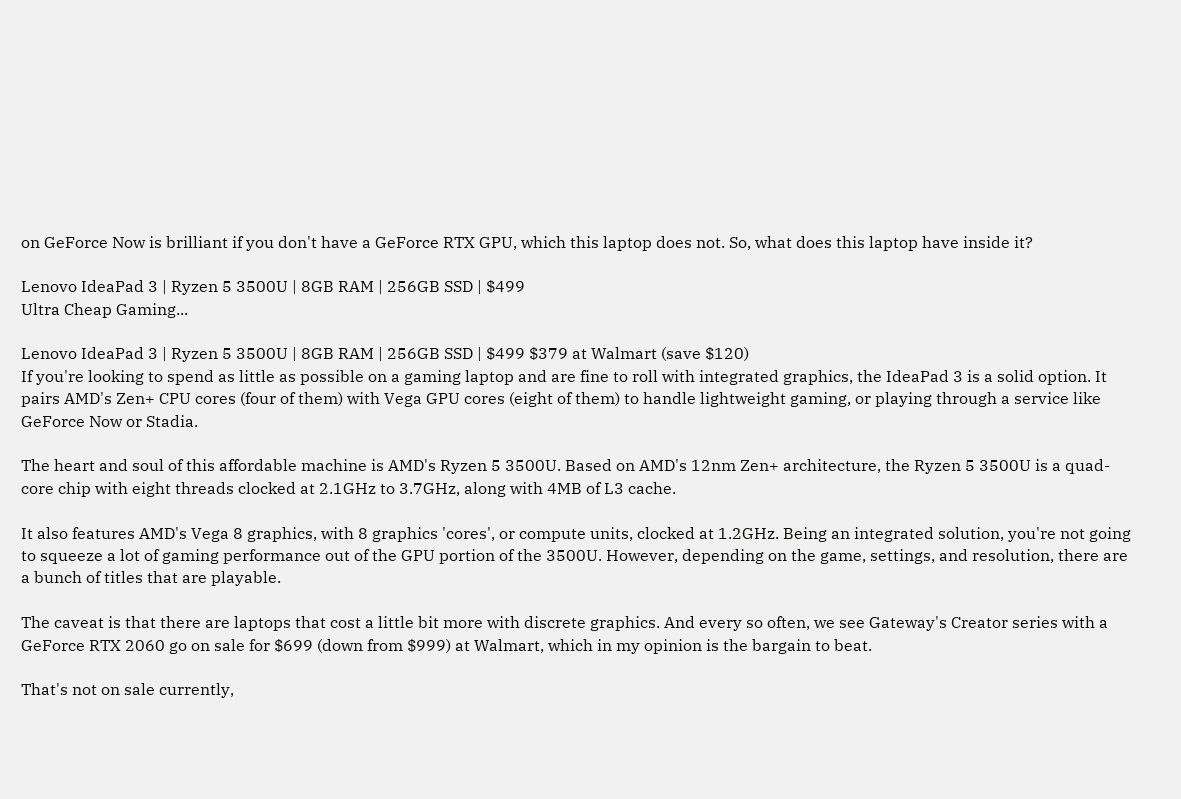on GeForce Now is brilliant if you don't have a GeForce RTX GPU, which this laptop does not. So, what does this laptop have inside it?

Lenovo IdeaPad 3 | Ryzen 5 3500U | 8GB RAM | 256GB SSD | $499
Ultra Cheap Gaming...

Lenovo IdeaPad 3 | Ryzen 5 3500U | 8GB RAM | 256GB SSD | $499 $379 at Walmart (save $120)
If you're looking to spend as little as possible on a gaming laptop and are fine to roll with integrated graphics, the IdeaPad 3 is a solid option. It pairs AMD's Zen+ CPU cores (four of them) with Vega GPU cores (eight of them) to handle lightweight gaming, or playing through a service like GeForce Now or Stadia.

The heart and soul of this affordable machine is AMD's Ryzen 5 3500U. Based on AMD's 12nm Zen+ architecture, the Ryzen 5 3500U is a quad-core chip with eight threads clocked at 2.1GHz to 3.7GHz, along with 4MB of L3 cache.

It also features AMD's Vega 8 graphics, with 8 graphics 'cores', or compute units, clocked at 1.2GHz. Being an integrated solution, you're not going to squeeze a lot of gaming performance out of the GPU portion of the 3500U. However, depending on the game, settings, and resolution, there are a bunch of titles that are playable.

The caveat is that there are laptops that cost a little bit more with discrete graphics. And every so often, we see Gateway's Creator series with a GeForce RTX 2060 go on sale for $699 (down from $999) at Walmart, which in my opinion is the bargain to beat.

That's not on sale currently,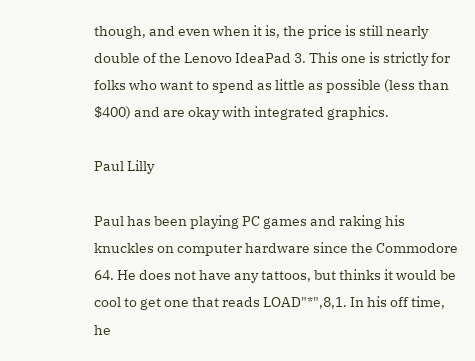though, and even when it is, the price is still nearly double of the Lenovo IdeaPad 3. This one is strictly for folks who want to spend as little as possible (less than $400) and are okay with integrated graphics.

Paul Lilly

Paul has been playing PC games and raking his knuckles on computer hardware since the Commodore 64. He does not have any tattoos, but thinks it would be cool to get one that reads LOAD"*",8,1. In his off time, he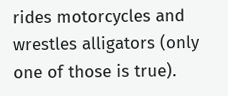rides motorcycles and wrestles alligators (only one of those is true).